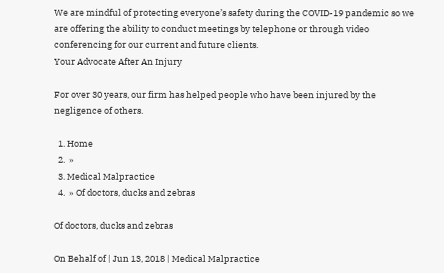We are mindful of protecting everyone’s safety during the COVID-19 pandemic so we are offering the ability to conduct meetings by telephone or through video conferencing for our current and future clients.
Your Advocate After An Injury

For over 30 years, our firm has helped people who have been injured by the negligence of others.

  1. Home
  2.  »
  3. Medical Malpractice
  4.  » Of doctors, ducks and zebras

Of doctors, ducks and zebras

On Behalf of | Jun 13, 2018 | Medical Malpractice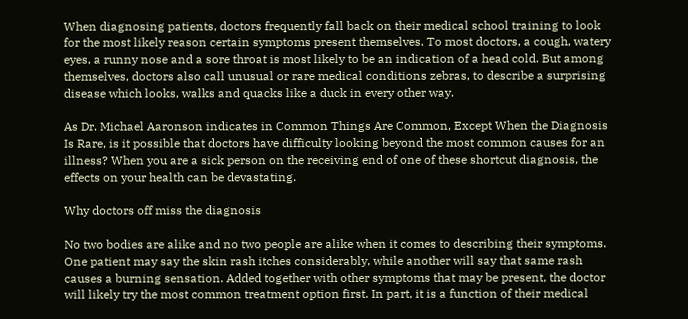When diagnosing patients, doctors frequently fall back on their medical school training to look for the most likely reason certain symptoms present themselves. To most doctors, a cough, watery eyes, a runny nose and a sore throat is most likely to be an indication of a head cold. But among themselves, doctors also call unusual or rare medical conditions zebras, to describe a surprising disease which looks, walks and quacks like a duck in every other way.

As Dr. Michael Aaronson indicates in Common Things Are Common, Except When the Diagnosis Is Rare, is it possible that doctors have difficulty looking beyond the most common causes for an illness? When you are a sick person on the receiving end of one of these shortcut diagnosis, the effects on your health can be devastating.

Why doctors off miss the diagnosis

No two bodies are alike and no two people are alike when it comes to describing their symptoms. One patient may say the skin rash itches considerably, while another will say that same rash causes a burning sensation. Added together with other symptoms that may be present, the doctor will likely try the most common treatment option first. In part, it is a function of their medical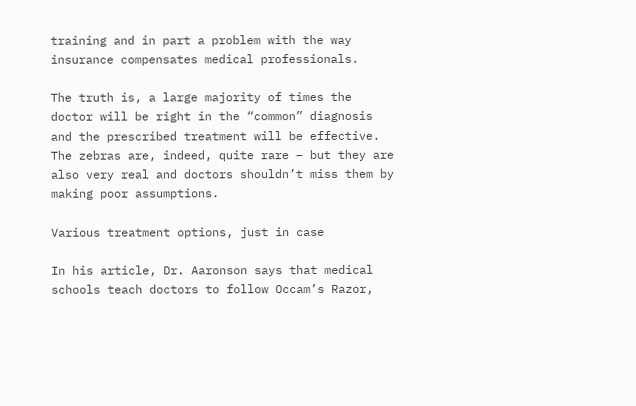training and in part a problem with the way insurance compensates medical professionals.

The truth is, a large majority of times the doctor will be right in the “common” diagnosis and the prescribed treatment will be effective. The zebras are, indeed, quite rare – but they are also very real and doctors shouldn’t miss them by making poor assumptions.

Various treatment options, just in case

In his article, Dr. Aaronson says that medical schools teach doctors to follow Occam’s Razor,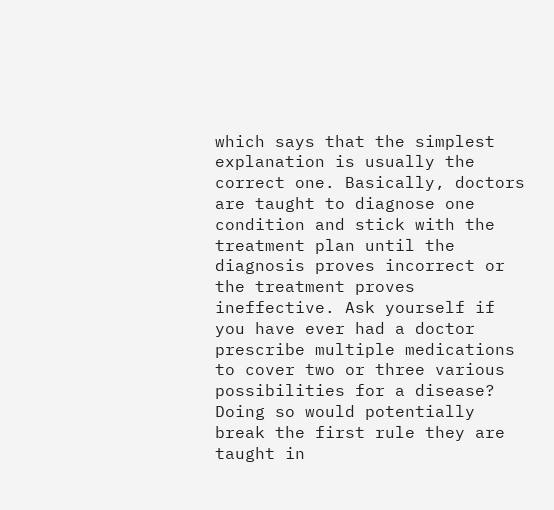which says that the simplest explanation is usually the correct one. Basically, doctors are taught to diagnose one condition and stick with the treatment plan until the diagnosis proves incorrect or the treatment proves ineffective. Ask yourself if you have ever had a doctor prescribe multiple medications to cover two or three various possibilities for a disease? Doing so would potentially break the first rule they are taught in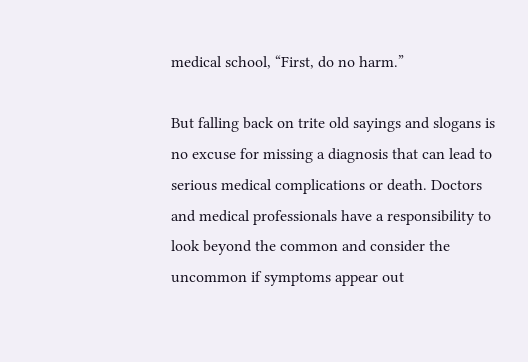medical school, “First, do no harm.”

But falling back on trite old sayings and slogans is no excuse for missing a diagnosis that can lead to serious medical complications or death. Doctors and medical professionals have a responsibility to look beyond the common and consider the uncommon if symptoms appear out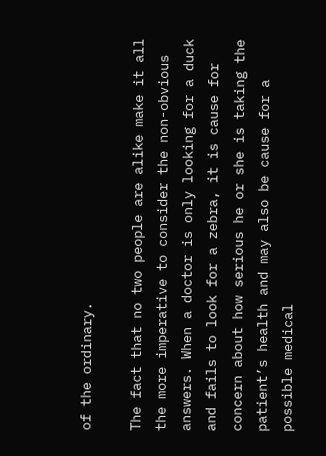of the ordinary.

The fact that no two people are alike make it all the more imperative to consider the non-obvious answers. When a doctor is only looking for a duck and fails to look for a zebra, it is cause for concern about how serious he or she is taking the patient’s health and may also be cause for a possible medical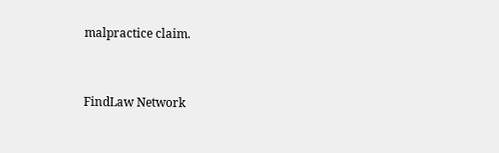malpractice claim.



FindLaw Network